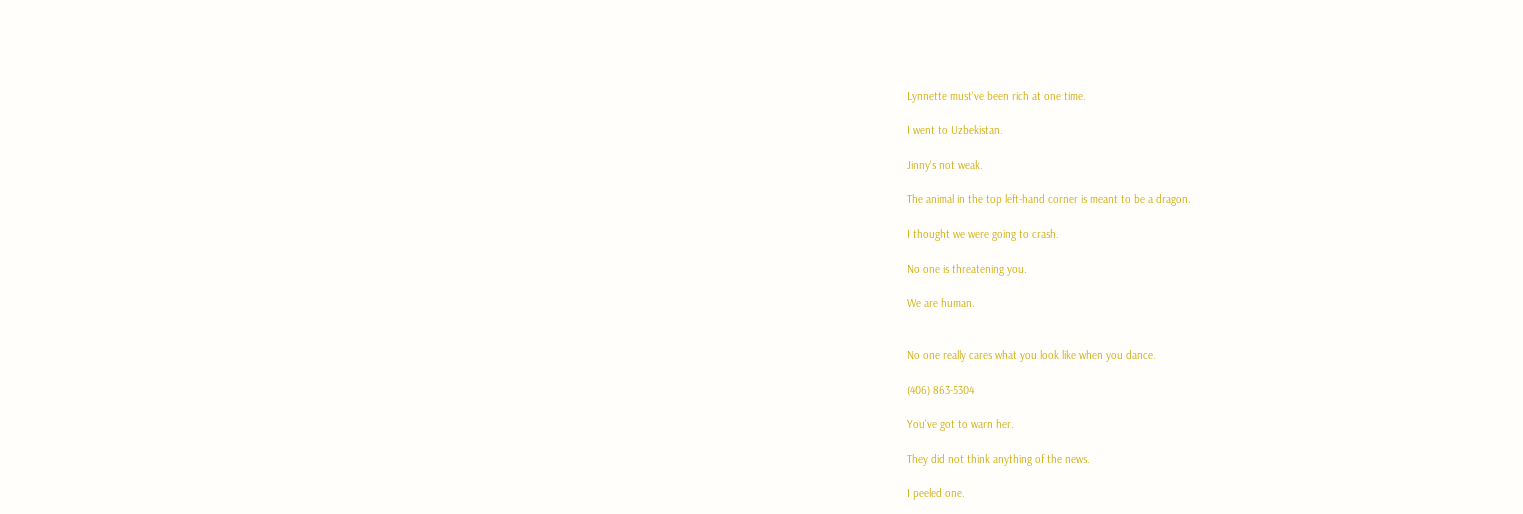Lynnette must've been rich at one time.

I went to Uzbekistan.

Jinny's not weak.

The animal in the top left-hand corner is meant to be a dragon.

I thought we were going to crash.

No one is threatening you.

We are human.


No one really cares what you look like when you dance.

(406) 863-5304

You've got to warn her.

They did not think anything of the news.

I peeled one.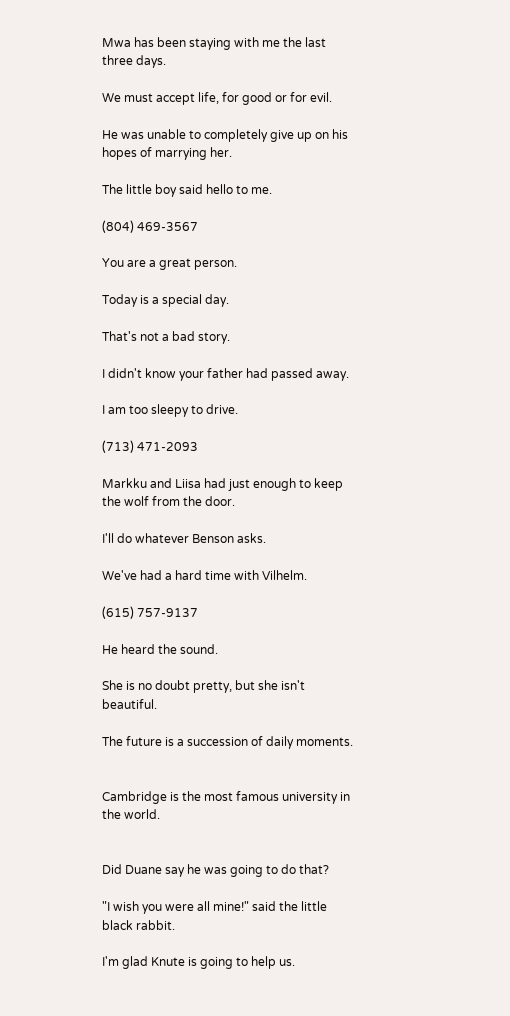Mwa has been staying with me the last three days.

We must accept life, for good or for evil.

He was unable to completely give up on his hopes of marrying her.

The little boy said hello to me.

(804) 469-3567

You are a great person.

Today is a special day.

That's not a bad story.

I didn't know your father had passed away.

I am too sleepy to drive.

(713) 471-2093

Markku and Liisa had just enough to keep the wolf from the door.

I'll do whatever Benson asks.

We've had a hard time with Vilhelm.

(615) 757-9137

He heard the sound.

She is no doubt pretty, but she isn't beautiful.

The future is a succession of daily moments.


Cambridge is the most famous university in the world.


Did Duane say he was going to do that?

"I wish you were all mine!" said the little black rabbit.

I'm glad Knute is going to help us.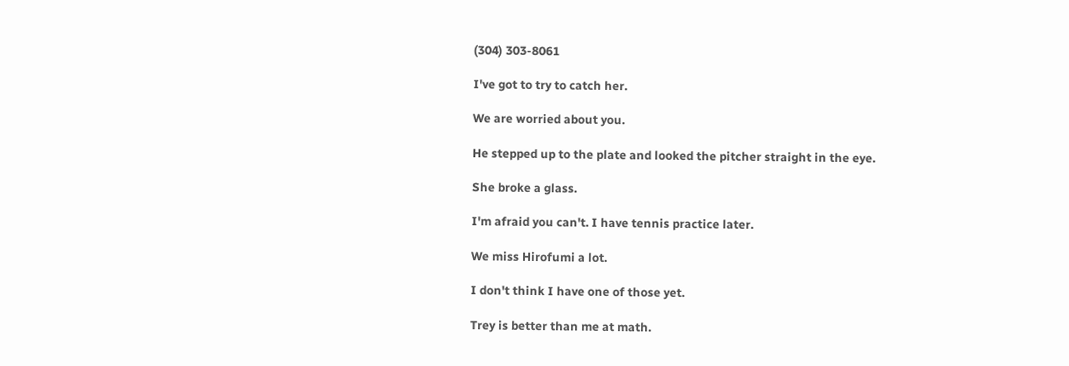(304) 303-8061

I've got to try to catch her.

We are worried about you.

He stepped up to the plate and looked the pitcher straight in the eye.

She broke a glass.

I'm afraid you can't. I have tennis practice later.

We miss Hirofumi a lot.

I don't think I have one of those yet.

Trey is better than me at math.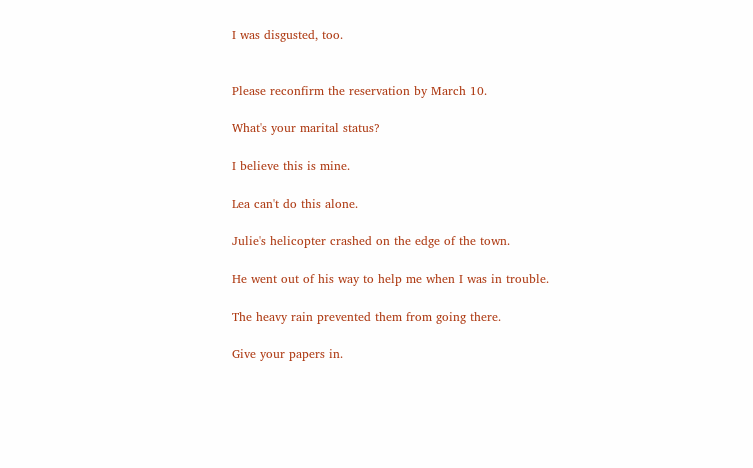I was disgusted, too.


Please reconfirm the reservation by March 10.

What's your marital status?

I believe this is mine.

Lea can't do this alone.

Julie's helicopter crashed on the edge of the town.

He went out of his way to help me when I was in trouble.

The heavy rain prevented them from going there.

Give your papers in.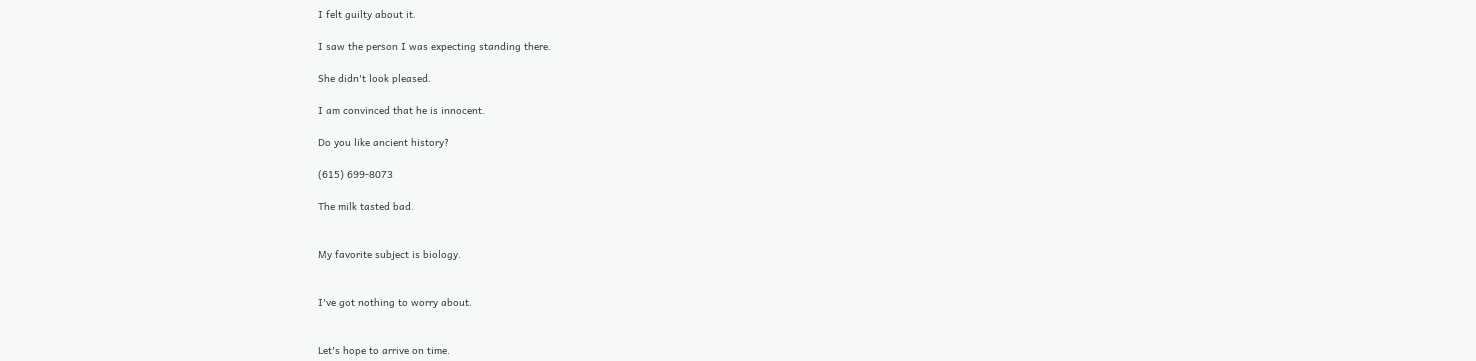I felt guilty about it.

I saw the person I was expecting standing there.

She didn't look pleased.

I am convinced that he is innocent.

Do you like ancient history?

(615) 699-8073

The milk tasted bad.


My favorite subject is biology.


I've got nothing to worry about.


Let's hope to arrive on time.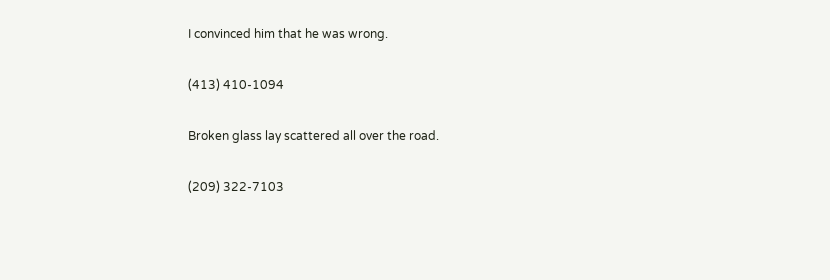I convinced him that he was wrong.

(413) 410-1094

Broken glass lay scattered all over the road.

(209) 322-7103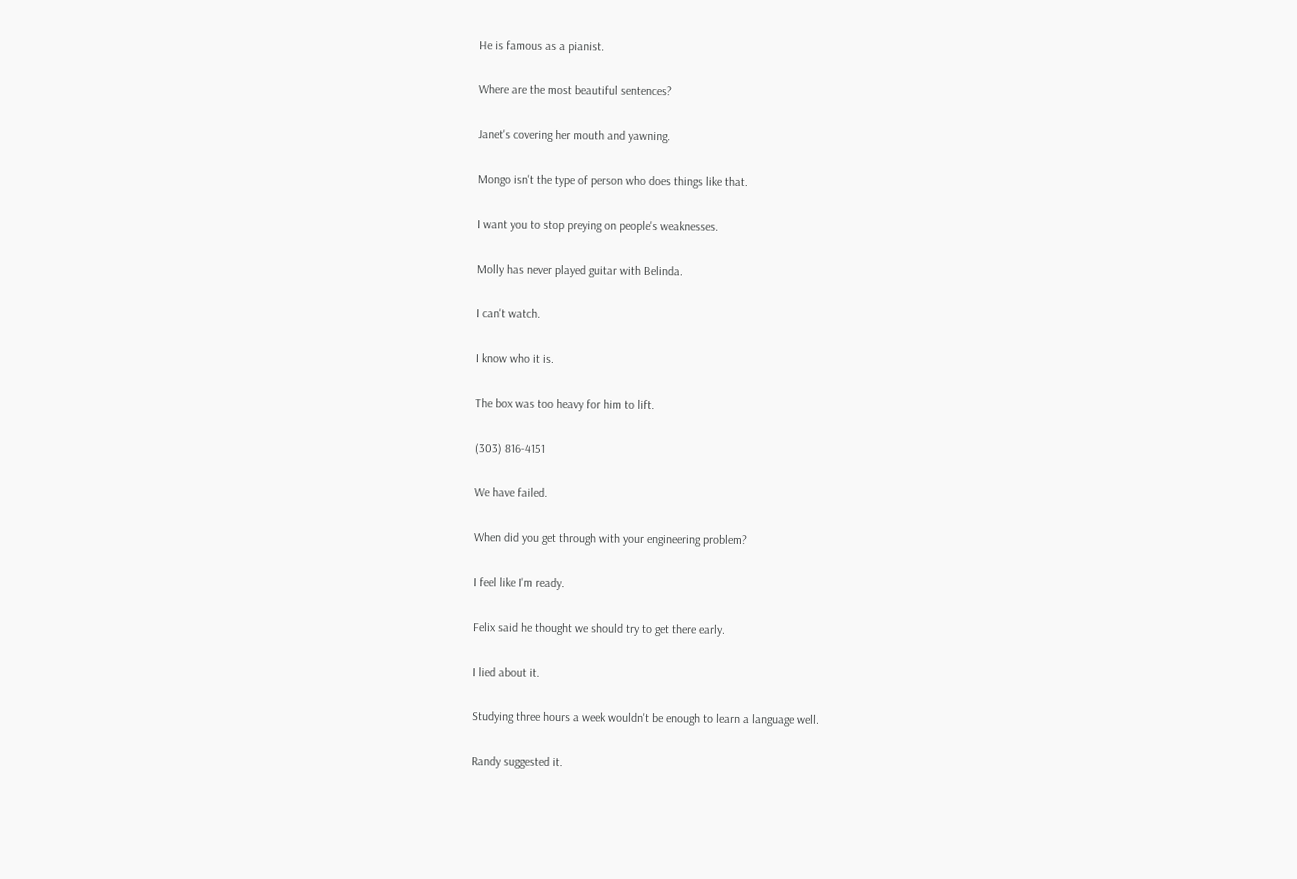He is famous as a pianist.

Where are the most beautiful sentences?

Janet's covering her mouth and yawning.

Mongo isn't the type of person who does things like that.

I want you to stop preying on people's weaknesses.

Molly has never played guitar with Belinda.

I can't watch.

I know who it is.

The box was too heavy for him to lift.

(303) 816-4151

We have failed.

When did you get through with your engineering problem?

I feel like I'm ready.

Felix said he thought we should try to get there early.

I lied about it.

Studying three hours a week wouldn't be enough to learn a language well.

Randy suggested it.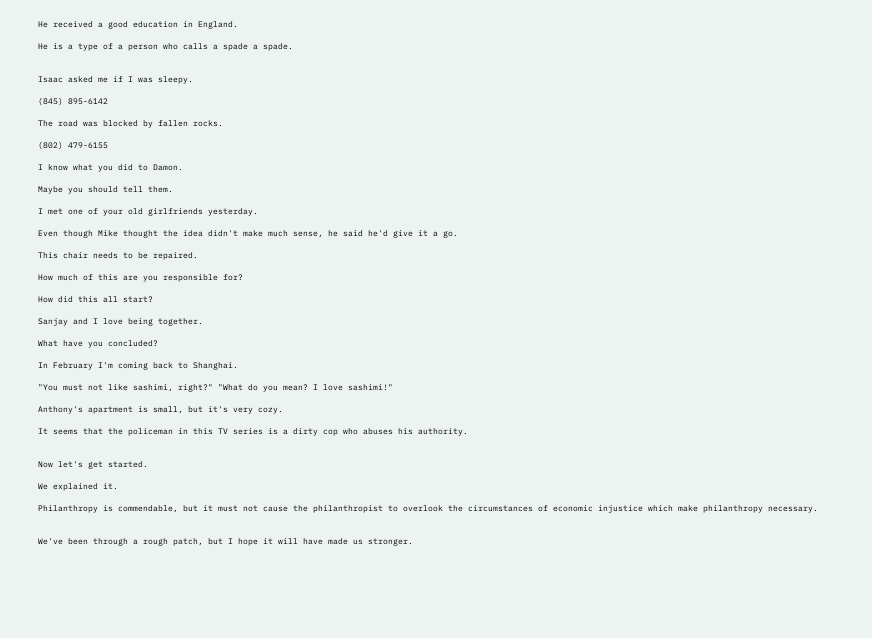He received a good education in England.

He is a type of a person who calls a spade a spade.


Isaac asked me if I was sleepy.

(845) 895-6142

The road was blocked by fallen rocks.

(802) 479-6155

I know what you did to Damon.

Maybe you should tell them.

I met one of your old girlfriends yesterday.

Even though Mike thought the idea didn't make much sense, he said he'd give it a go.

This chair needs to be repaired.

How much of this are you responsible for?

How did this all start?

Sanjay and I love being together.

What have you concluded?

In February I'm coming back to Shanghai.

"You must not like sashimi, right?" "What do you mean? I love sashimi!"

Anthony's apartment is small, but it's very cozy.

It seems that the policeman in this TV series is a dirty cop who abuses his authority.


Now let's get started.

We explained it.

Philanthropy is commendable, but it must not cause the philanthropist to overlook the circumstances of economic injustice which make philanthropy necessary.


We've been through a rough patch, but I hope it will have made us stronger.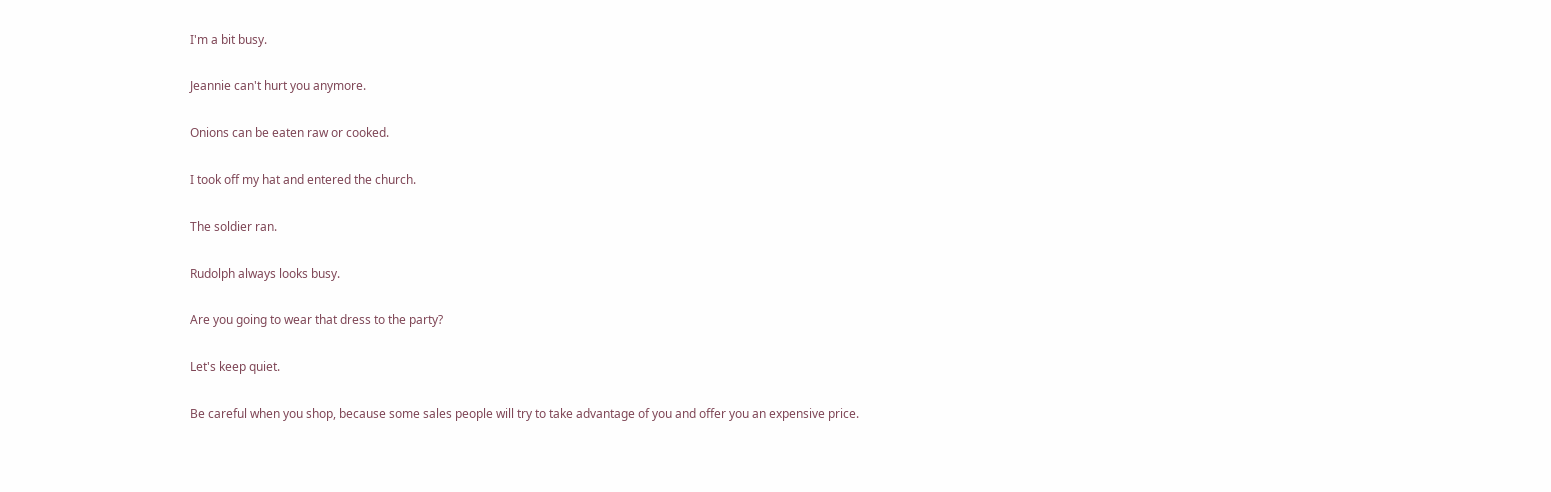I'm a bit busy.

Jeannie can't hurt you anymore.

Onions can be eaten raw or cooked.

I took off my hat and entered the church.

The soldier ran.

Rudolph always looks busy.

Are you going to wear that dress to the party?

Let's keep quiet.

Be careful when you shop, because some sales people will try to take advantage of you and offer you an expensive price.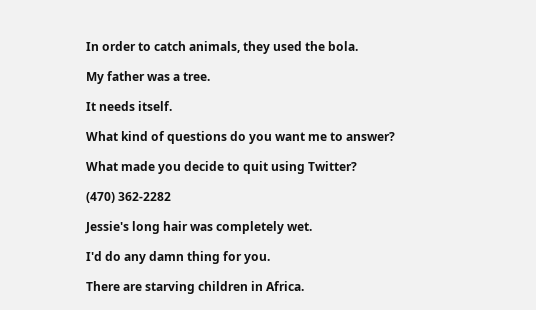In order to catch animals, they used the bola.

My father was a tree.

It needs itself.

What kind of questions do you want me to answer?

What made you decide to quit using Twitter?

(470) 362-2282

Jessie's long hair was completely wet.

I'd do any damn thing for you.

There are starving children in Africa.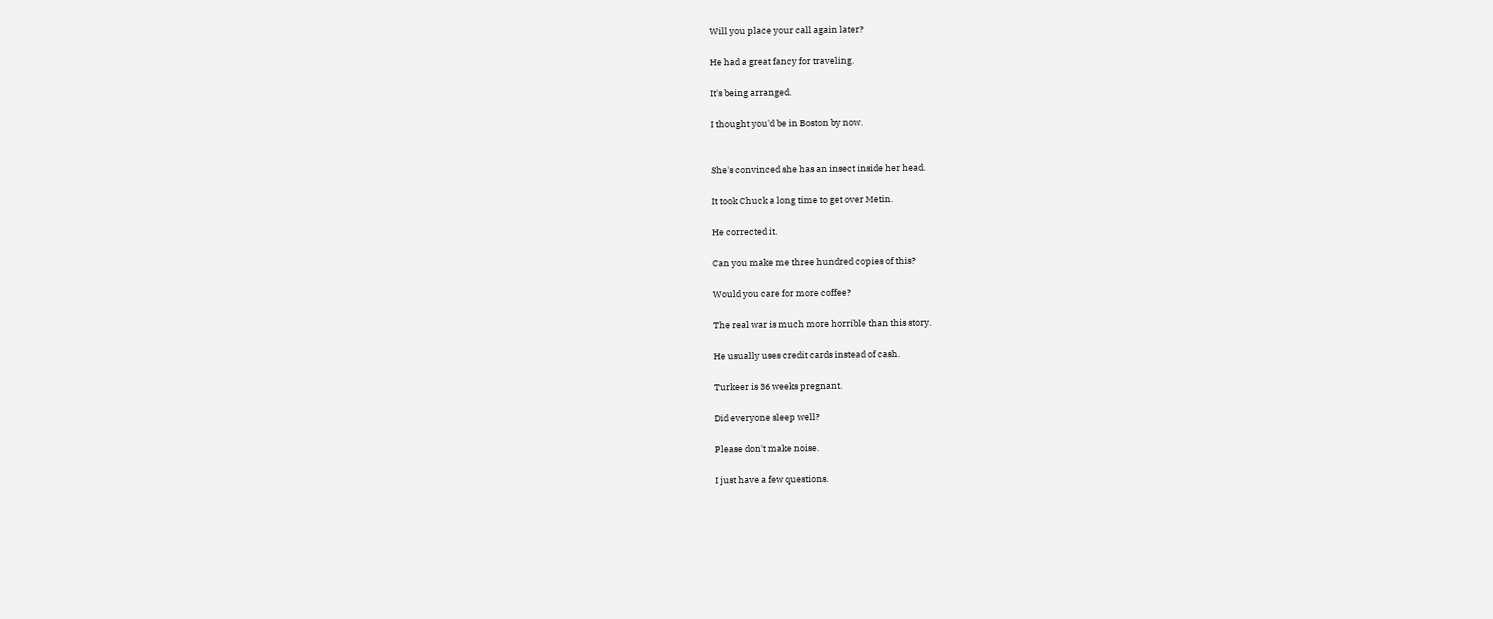Will you place your call again later?

He had a great fancy for traveling.

It's being arranged.

I thought you'd be in Boston by now.


She's convinced she has an insect inside her head.

It took Chuck a long time to get over Metin.

He corrected it.

Can you make me three hundred copies of this?

Would you care for more coffee?

The real war is much more horrible than this story.

He usually uses credit cards instead of cash.

Turkeer is 36 weeks pregnant.

Did everyone sleep well?

Please don't make noise.

I just have a few questions.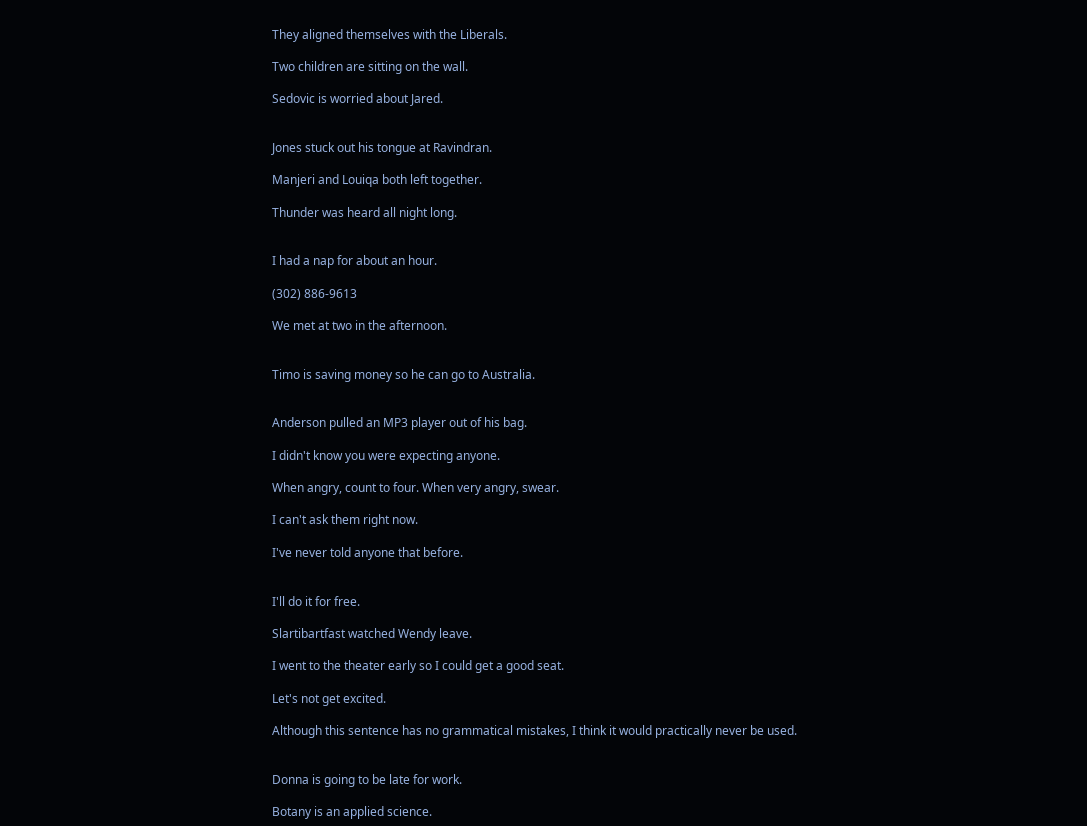They aligned themselves with the Liberals.

Two children are sitting on the wall.

Sedovic is worried about Jared.


Jones stuck out his tongue at Ravindran.

Manjeri and Louiqa both left together.

Thunder was heard all night long.


I had a nap for about an hour.

(302) 886-9613

We met at two in the afternoon.


Timo is saving money so he can go to Australia.


Anderson pulled an MP3 player out of his bag.

I didn't know you were expecting anyone.

When angry, count to four. When very angry, swear.

I can't ask them right now.

I've never told anyone that before.


I'll do it for free.

Slartibartfast watched Wendy leave.

I went to the theater early so I could get a good seat.

Let's not get excited.

Although this sentence has no grammatical mistakes, I think it would practically never be used.


Donna is going to be late for work.

Botany is an applied science.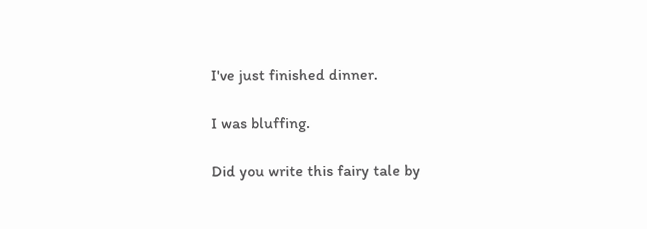I've just finished dinner.

I was bluffing.

Did you write this fairy tale by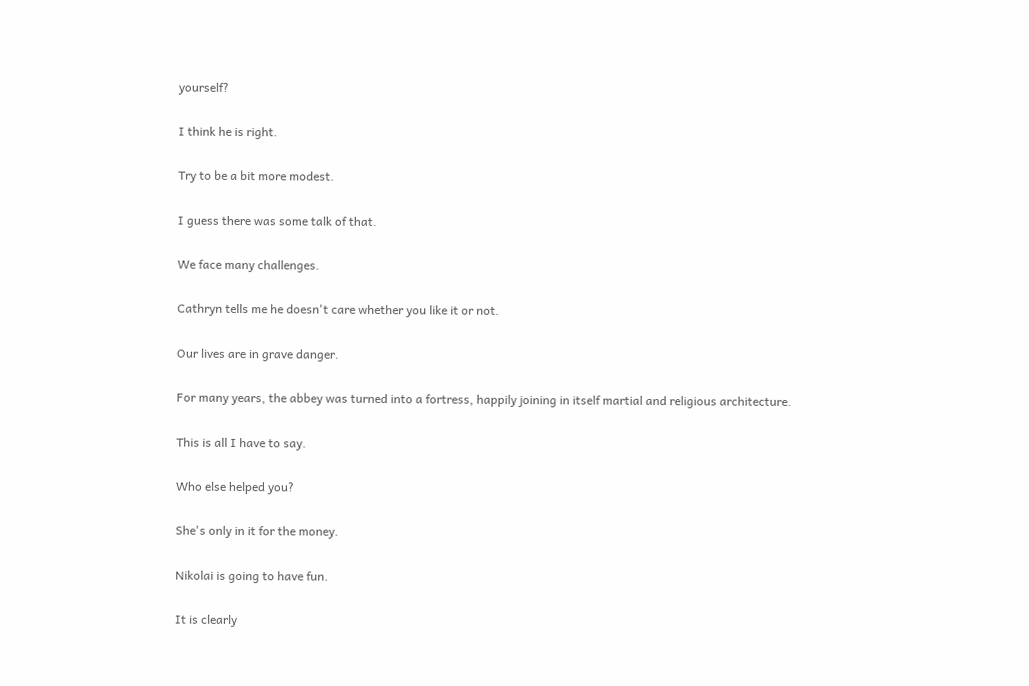yourself?

I think he is right.

Try to be a bit more modest.

I guess there was some talk of that.

We face many challenges.

Cathryn tells me he doesn't care whether you like it or not.

Our lives are in grave danger.

For many years, the abbey was turned into a fortress, happily joining in itself martial and religious architecture.

This is all I have to say.

Who else helped you?

She's only in it for the money.

Nikolai is going to have fun.

It is clearly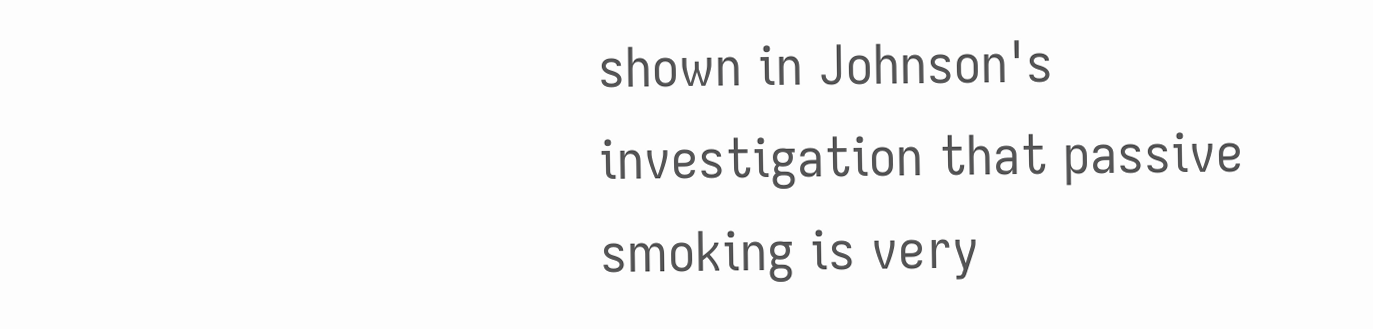shown in Johnson's investigation that passive smoking is very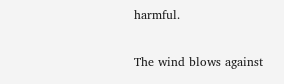harmful.

The wind blows against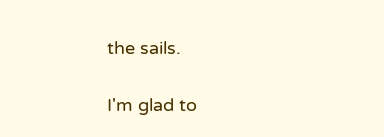the sails.

I'm glad to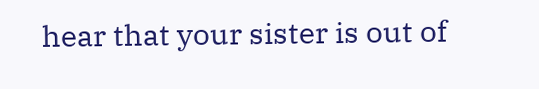hear that your sister is out of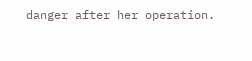danger after her operation.